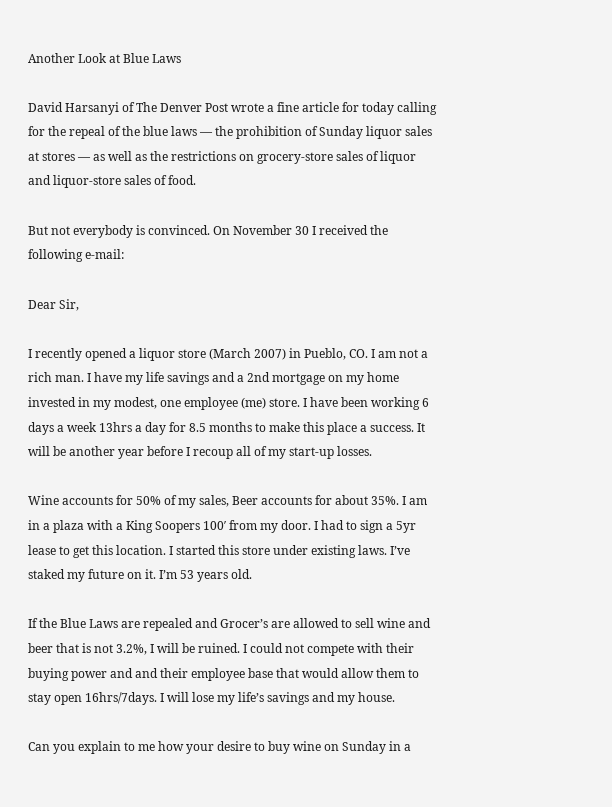Another Look at Blue Laws

David Harsanyi of The Denver Post wrote a fine article for today calling for the repeal of the blue laws — the prohibition of Sunday liquor sales at stores — as well as the restrictions on grocery-store sales of liquor and liquor-store sales of food.

But not everybody is convinced. On November 30 I received the following e-mail:

Dear Sir,

I recently opened a liquor store (March 2007) in Pueblo, CO. I am not a rich man. I have my life savings and a 2nd mortgage on my home invested in my modest, one employee (me) store. I have been working 6 days a week 13hrs a day for 8.5 months to make this place a success. It will be another year before I recoup all of my start-up losses.

Wine accounts for 50% of my sales, Beer accounts for about 35%. I am in a plaza with a King Soopers 100′ from my door. I had to sign a 5yr lease to get this location. I started this store under existing laws. I’ve staked my future on it. I’m 53 years old.

If the Blue Laws are repealed and Grocer’s are allowed to sell wine and beer that is not 3.2%, I will be ruined. I could not compete with their buying power and and their employee base that would allow them to stay open 16hrs/7days. I will lose my life’s savings and my house.

Can you explain to me how your desire to buy wine on Sunday in a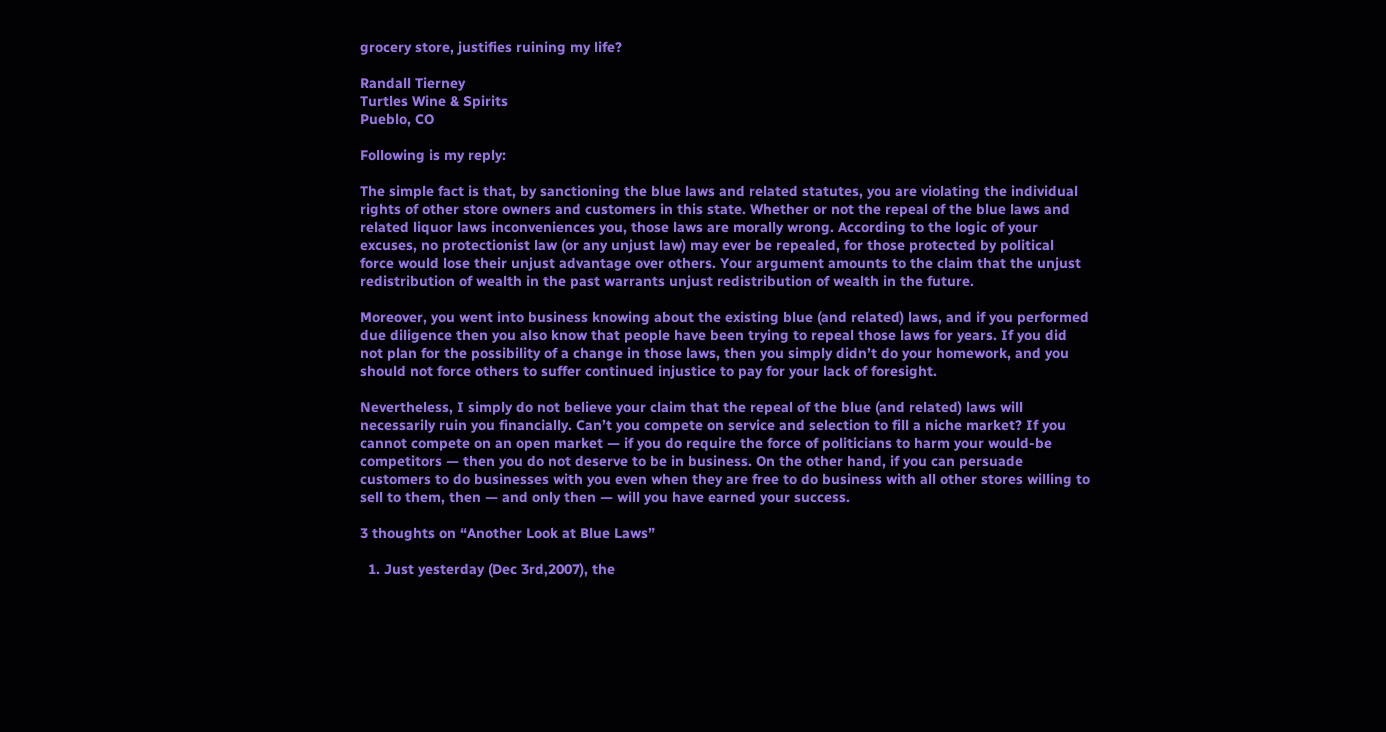grocery store, justifies ruining my life?

Randall Tierney
Turtles Wine & Spirits
Pueblo, CO

Following is my reply:

The simple fact is that, by sanctioning the blue laws and related statutes, you are violating the individual rights of other store owners and customers in this state. Whether or not the repeal of the blue laws and related liquor laws inconveniences you, those laws are morally wrong. According to the logic of your excuses, no protectionist law (or any unjust law) may ever be repealed, for those protected by political force would lose their unjust advantage over others. Your argument amounts to the claim that the unjust redistribution of wealth in the past warrants unjust redistribution of wealth in the future.

Moreover, you went into business knowing about the existing blue (and related) laws, and if you performed due diligence then you also know that people have been trying to repeal those laws for years. If you did not plan for the possibility of a change in those laws, then you simply didn’t do your homework, and you should not force others to suffer continued injustice to pay for your lack of foresight.

Nevertheless, I simply do not believe your claim that the repeal of the blue (and related) laws will necessarily ruin you financially. Can’t you compete on service and selection to fill a niche market? If you cannot compete on an open market — if you do require the force of politicians to harm your would-be competitors — then you do not deserve to be in business. On the other hand, if you can persuade customers to do businesses with you even when they are free to do business with all other stores willing to sell to them, then — and only then — will you have earned your success.

3 thoughts on “Another Look at Blue Laws”

  1. Just yesterday (Dec 3rd,2007), the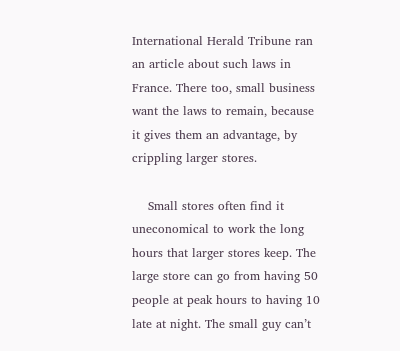International Herald Tribune ran an article about such laws in France. There too, small business want the laws to remain, because it gives them an advantage, by crippling larger stores.

    Small stores often find it uneconomical to work the long hours that larger stores keep. The large store can go from having 50 people at peak hours to having 10 late at night. The small guy can’t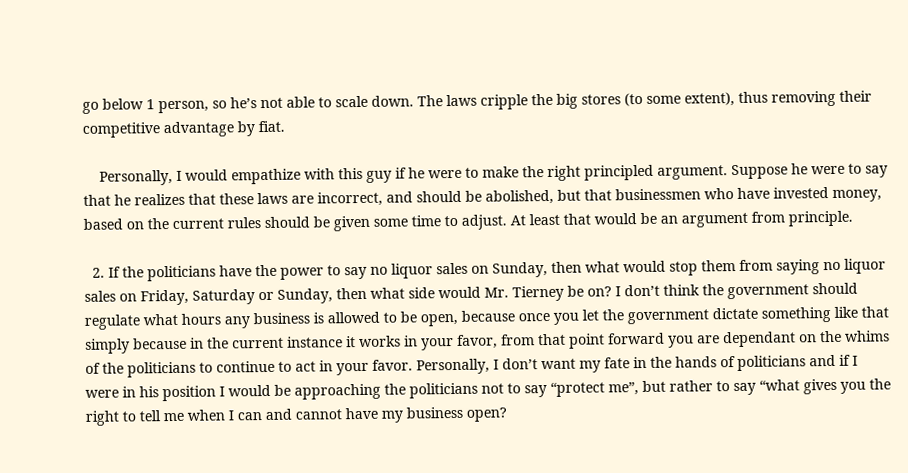go below 1 person, so he’s not able to scale down. The laws cripple the big stores (to some extent), thus removing their competitive advantage by fiat.

    Personally, I would empathize with this guy if he were to make the right principled argument. Suppose he were to say that he realizes that these laws are incorrect, and should be abolished, but that businessmen who have invested money, based on the current rules should be given some time to adjust. At least that would be an argument from principle.

  2. If the politicians have the power to say no liquor sales on Sunday, then what would stop them from saying no liquor sales on Friday, Saturday or Sunday, then what side would Mr. Tierney be on? I don’t think the government should regulate what hours any business is allowed to be open, because once you let the government dictate something like that simply because in the current instance it works in your favor, from that point forward you are dependant on the whims of the politicians to continue to act in your favor. Personally, I don’t want my fate in the hands of politicians and if I were in his position I would be approaching the politicians not to say “protect me”, but rather to say “what gives you the right to tell me when I can and cannot have my business open?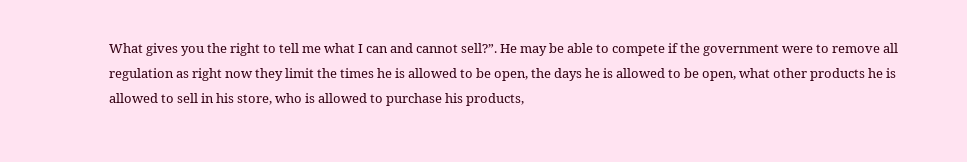What gives you the right to tell me what I can and cannot sell?”. He may be able to compete if the government were to remove all regulation as right now they limit the times he is allowed to be open, the days he is allowed to be open, what other products he is allowed to sell in his store, who is allowed to purchase his products,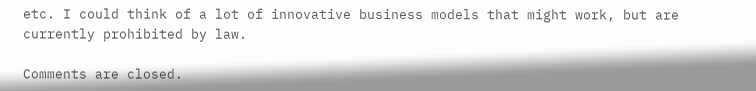etc. I could think of a lot of innovative business models that might work, but are currently prohibited by law.

Comments are closed.